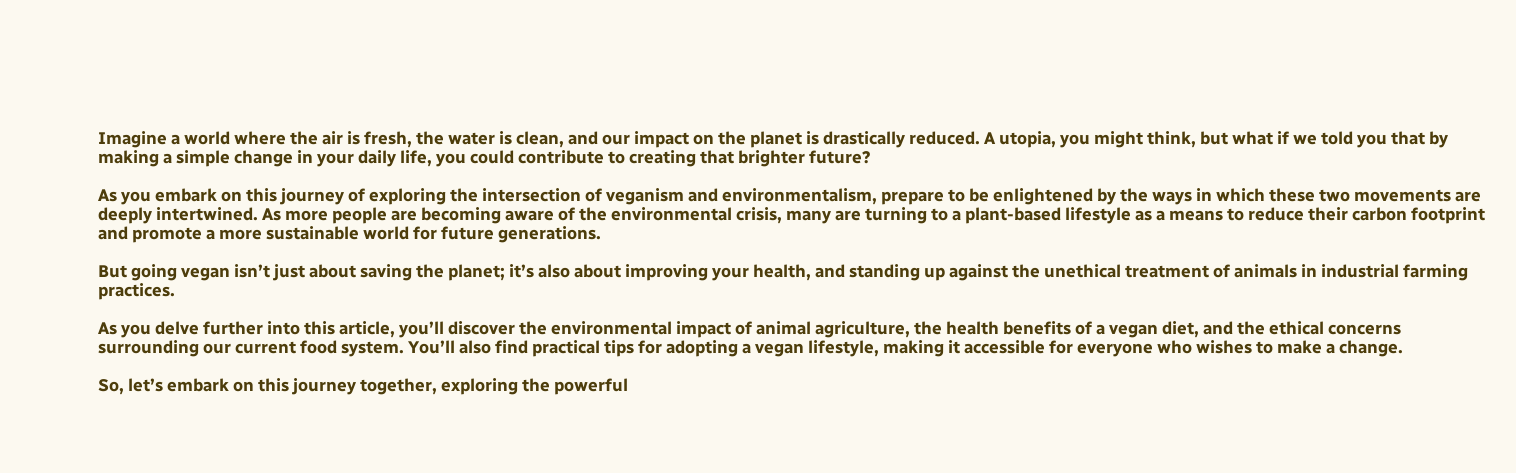Imagine a world where the air is fresh, the water is clean, and our impact on the planet is drastically reduced. A utopia, you might think, but what if we told you that by making a simple change in your daily life, you could contribute to creating that brighter future?

As you embark on this journey of exploring the intersection of veganism and environmentalism, prepare to be enlightened by the ways in which these two movements are deeply intertwined. As more people are becoming aware of the environmental crisis, many are turning to a plant-based lifestyle as a means to reduce their carbon footprint and promote a more sustainable world for future generations.

But going vegan isn’t just about saving the planet; it’s also about improving your health, and standing up against the unethical treatment of animals in industrial farming practices.

As you delve further into this article, you’ll discover the environmental impact of animal agriculture, the health benefits of a vegan diet, and the ethical concerns surrounding our current food system. You’ll also find practical tips for adopting a vegan lifestyle, making it accessible for everyone who wishes to make a change.

So, let’s embark on this journey together, exploring the powerful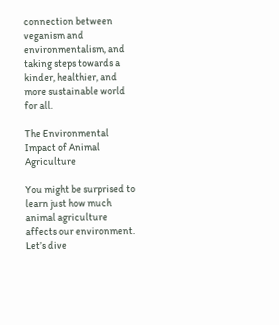connection between veganism and environmentalism, and taking steps towards a kinder, healthier, and more sustainable world for all.

The Environmental Impact of Animal Agriculture

You might be surprised to learn just how much animal agriculture affects our environment. Let’s dive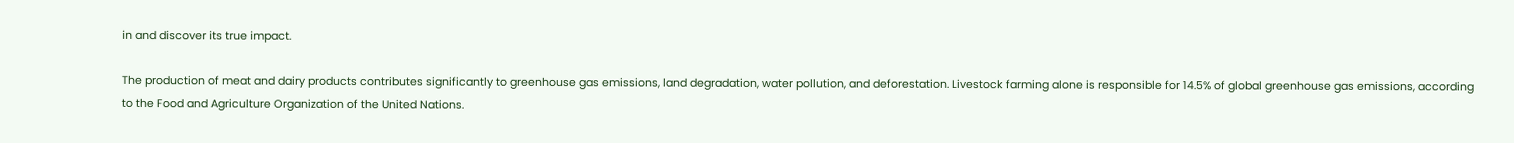in and discover its true impact.

The production of meat and dairy products contributes significantly to greenhouse gas emissions, land degradation, water pollution, and deforestation. Livestock farming alone is responsible for 14.5% of global greenhouse gas emissions, according to the Food and Agriculture Organization of the United Nations.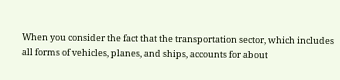When you consider the fact that the transportation sector, which includes all forms of vehicles, planes, and ships, accounts for about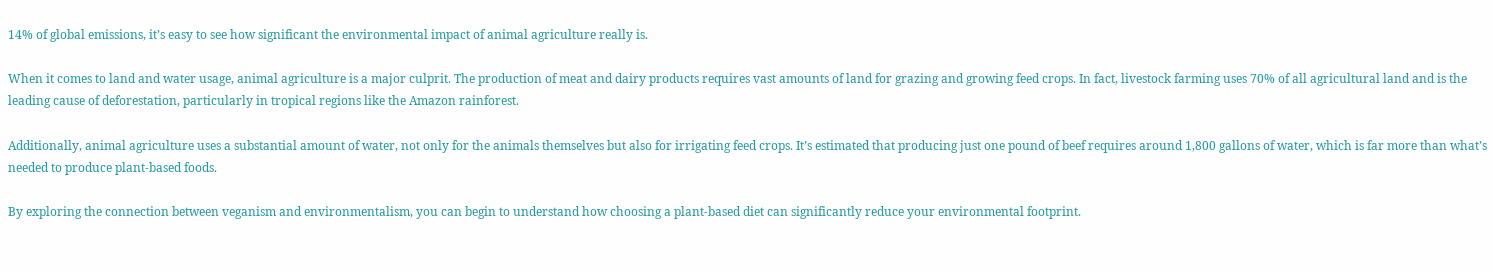14% of global emissions, it’s easy to see how significant the environmental impact of animal agriculture really is.

When it comes to land and water usage, animal agriculture is a major culprit. The production of meat and dairy products requires vast amounts of land for grazing and growing feed crops. In fact, livestock farming uses 70% of all agricultural land and is the leading cause of deforestation, particularly in tropical regions like the Amazon rainforest.

Additionally, animal agriculture uses a substantial amount of water, not only for the animals themselves but also for irrigating feed crops. It’s estimated that producing just one pound of beef requires around 1,800 gallons of water, which is far more than what’s needed to produce plant-based foods.

By exploring the connection between veganism and environmentalism, you can begin to understand how choosing a plant-based diet can significantly reduce your environmental footprint.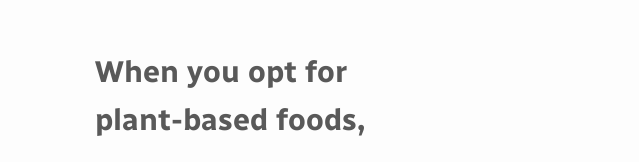When you opt for plant-based foods,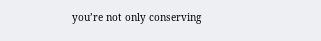you’re not only conserving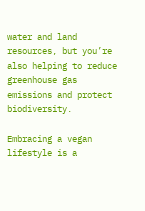water and land resources, but you’re also helping to reduce greenhouse gas emissions and protect biodiversity.

Embracing a vegan lifestyle is a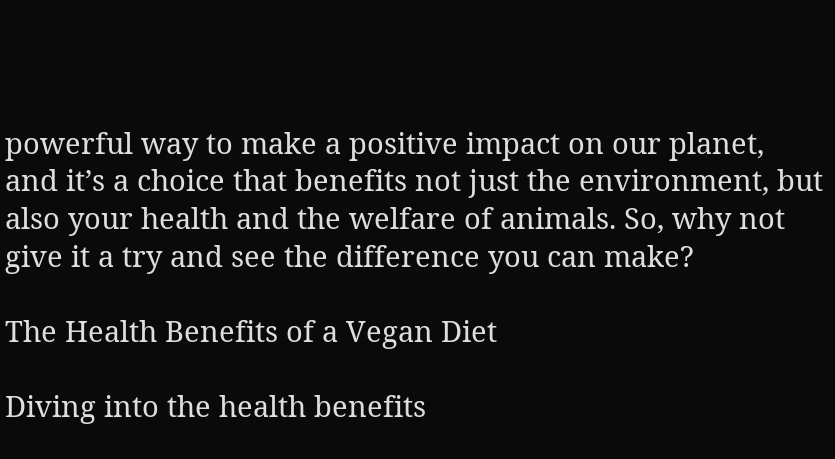powerful way to make a positive impact on our planet, and it’s a choice that benefits not just the environment, but also your health and the welfare of animals. So, why not give it a try and see the difference you can make?

The Health Benefits of a Vegan Diet

Diving into the health benefits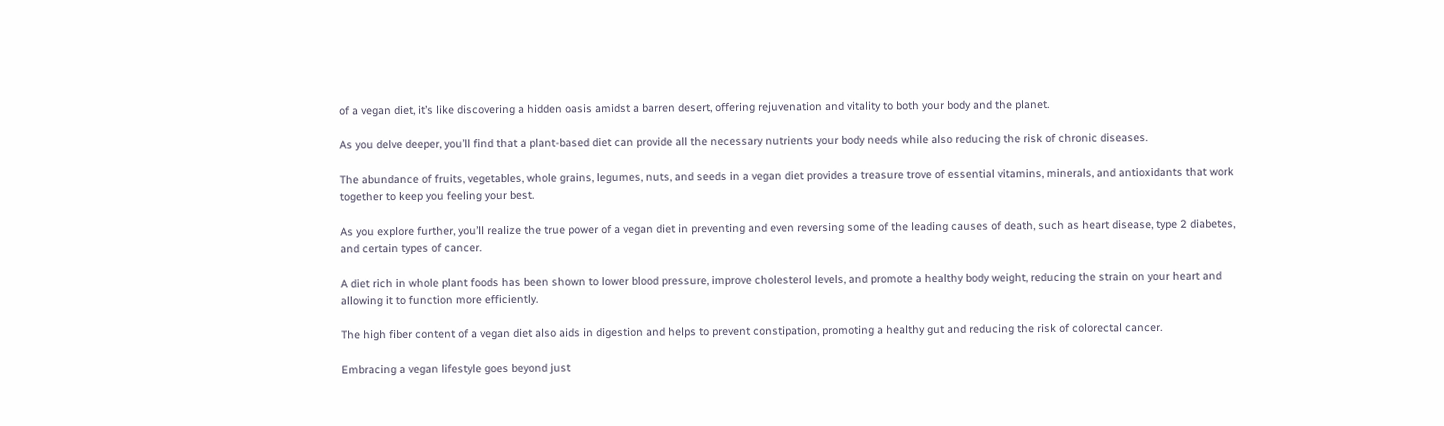of a vegan diet, it’s like discovering a hidden oasis amidst a barren desert, offering rejuvenation and vitality to both your body and the planet.

As you delve deeper, you’ll find that a plant-based diet can provide all the necessary nutrients your body needs while also reducing the risk of chronic diseases.

The abundance of fruits, vegetables, whole grains, legumes, nuts, and seeds in a vegan diet provides a treasure trove of essential vitamins, minerals, and antioxidants that work together to keep you feeling your best.

As you explore further, you’ll realize the true power of a vegan diet in preventing and even reversing some of the leading causes of death, such as heart disease, type 2 diabetes, and certain types of cancer.

A diet rich in whole plant foods has been shown to lower blood pressure, improve cholesterol levels, and promote a healthy body weight, reducing the strain on your heart and allowing it to function more efficiently.

The high fiber content of a vegan diet also aids in digestion and helps to prevent constipation, promoting a healthy gut and reducing the risk of colorectal cancer.

Embracing a vegan lifestyle goes beyond just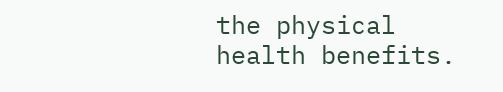the physical health benefits.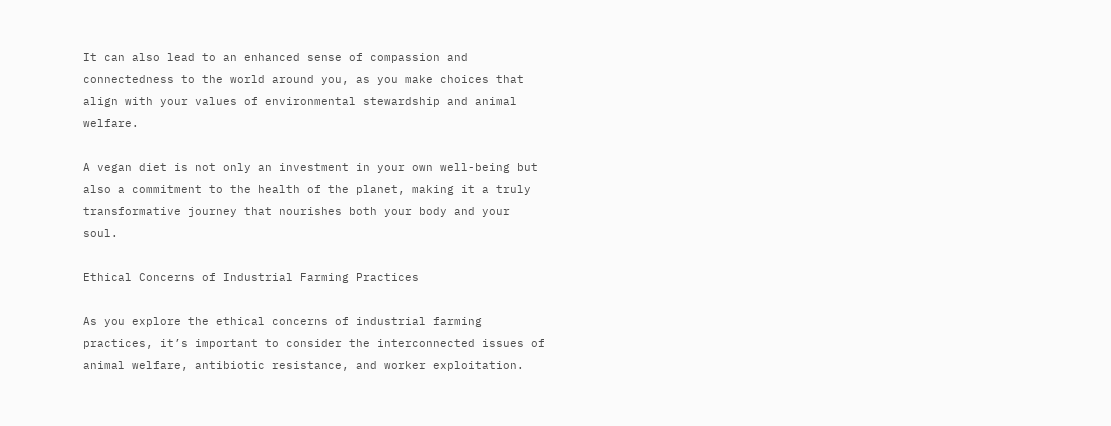It can also lead to an enhanced sense of compassion and connectedness to the world around you, as you make choices that align with your values of environmental stewardship and animal welfare.

A vegan diet is not only an investment in your own well-being but also a commitment to the health of the planet, making it a truly transformative journey that nourishes both your body and your soul.

Ethical Concerns of Industrial Farming Practices

As you explore the ethical concerns of industrial farming practices, it’s important to consider the interconnected issues of animal welfare, antibiotic resistance, and worker exploitation.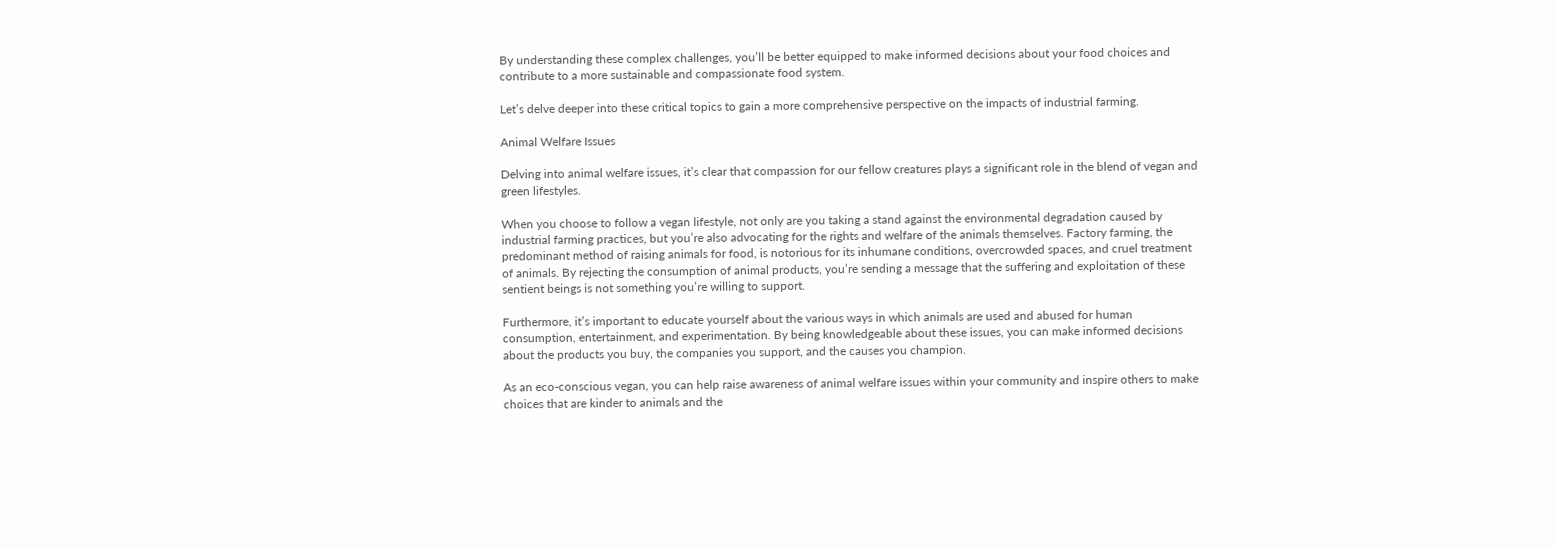By understanding these complex challenges, you’ll be better equipped to make informed decisions about your food choices and contribute to a more sustainable and compassionate food system.

Let’s delve deeper into these critical topics to gain a more comprehensive perspective on the impacts of industrial farming.

Animal Welfare Issues

Delving into animal welfare issues, it’s clear that compassion for our fellow creatures plays a significant role in the blend of vegan and green lifestyles.

When you choose to follow a vegan lifestyle, not only are you taking a stand against the environmental degradation caused by industrial farming practices, but you’re also advocating for the rights and welfare of the animals themselves. Factory farming, the predominant method of raising animals for food, is notorious for its inhumane conditions, overcrowded spaces, and cruel treatment of animals. By rejecting the consumption of animal products, you’re sending a message that the suffering and exploitation of these sentient beings is not something you’re willing to support.

Furthermore, it’s important to educate yourself about the various ways in which animals are used and abused for human consumption, entertainment, and experimentation. By being knowledgeable about these issues, you can make informed decisions about the products you buy, the companies you support, and the causes you champion.

As an eco-conscious vegan, you can help raise awareness of animal welfare issues within your community and inspire others to make choices that are kinder to animals and the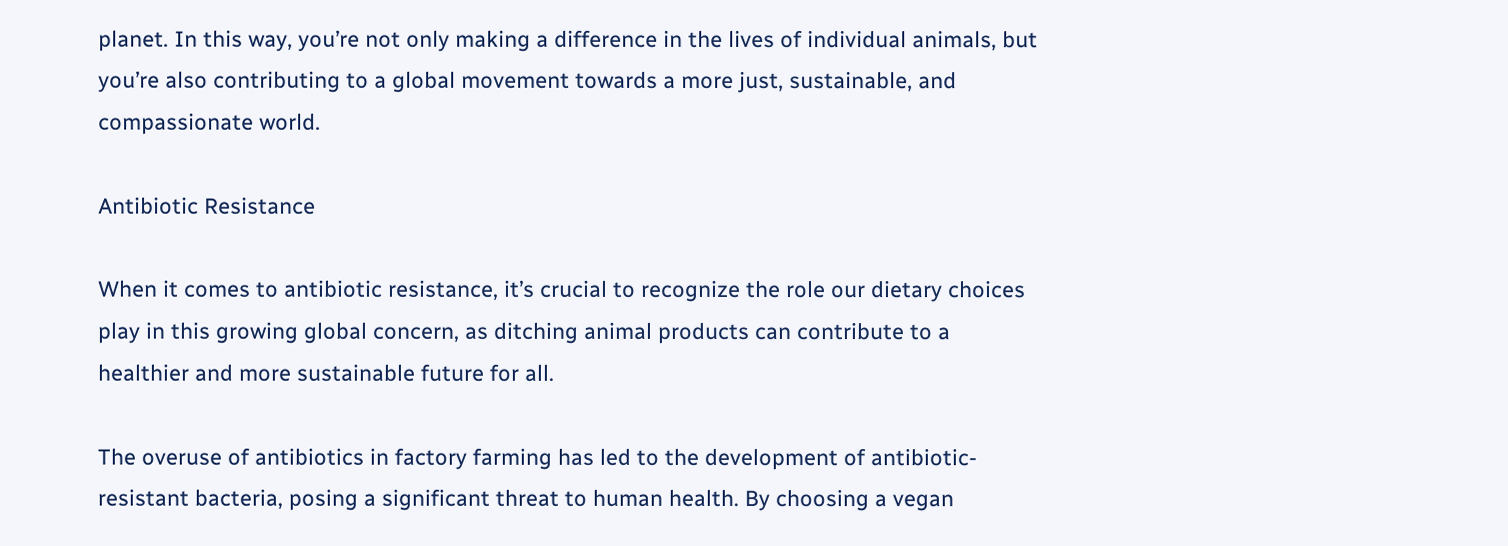planet. In this way, you’re not only making a difference in the lives of individual animals, but you’re also contributing to a global movement towards a more just, sustainable, and compassionate world.

Antibiotic Resistance

When it comes to antibiotic resistance, it’s crucial to recognize the role our dietary choices play in this growing global concern, as ditching animal products can contribute to a healthier and more sustainable future for all.

The overuse of antibiotics in factory farming has led to the development of antibiotic-resistant bacteria, posing a significant threat to human health. By choosing a vegan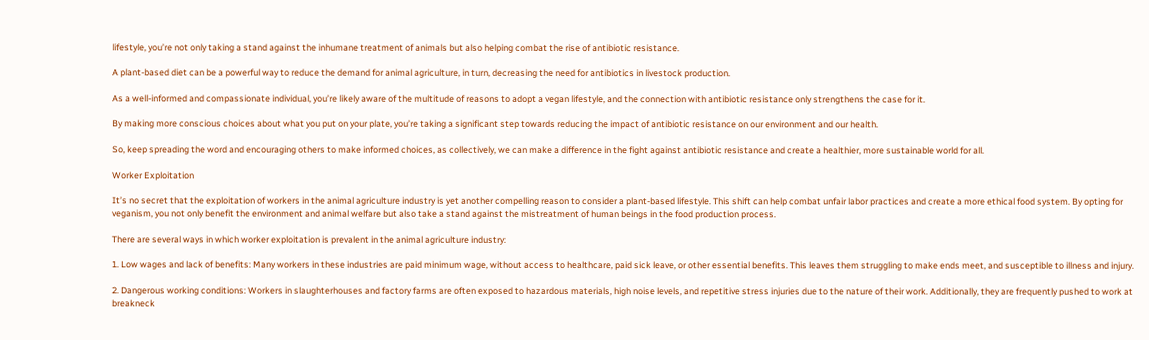lifestyle, you’re not only taking a stand against the inhumane treatment of animals but also helping combat the rise of antibiotic resistance.

A plant-based diet can be a powerful way to reduce the demand for animal agriculture, in turn, decreasing the need for antibiotics in livestock production.

As a well-informed and compassionate individual, you’re likely aware of the multitude of reasons to adopt a vegan lifestyle, and the connection with antibiotic resistance only strengthens the case for it.

By making more conscious choices about what you put on your plate, you’re taking a significant step towards reducing the impact of antibiotic resistance on our environment and our health.

So, keep spreading the word and encouraging others to make informed choices, as collectively, we can make a difference in the fight against antibiotic resistance and create a healthier, more sustainable world for all.

Worker Exploitation

It’s no secret that the exploitation of workers in the animal agriculture industry is yet another compelling reason to consider a plant-based lifestyle. This shift can help combat unfair labor practices and create a more ethical food system. By opting for veganism, you not only benefit the environment and animal welfare but also take a stand against the mistreatment of human beings in the food production process.

There are several ways in which worker exploitation is prevalent in the animal agriculture industry:

1. Low wages and lack of benefits: Many workers in these industries are paid minimum wage, without access to healthcare, paid sick leave, or other essential benefits. This leaves them struggling to make ends meet, and susceptible to illness and injury.

2. Dangerous working conditions: Workers in slaughterhouses and factory farms are often exposed to hazardous materials, high noise levels, and repetitive stress injuries due to the nature of their work. Additionally, they are frequently pushed to work at breakneck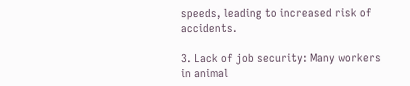speeds, leading to increased risk of accidents.

3. Lack of job security: Many workers in animal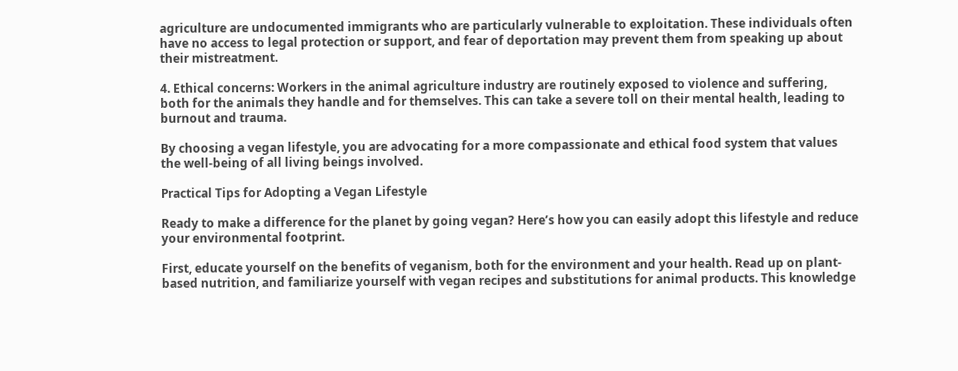agriculture are undocumented immigrants who are particularly vulnerable to exploitation. These individuals often have no access to legal protection or support, and fear of deportation may prevent them from speaking up about their mistreatment.

4. Ethical concerns: Workers in the animal agriculture industry are routinely exposed to violence and suffering, both for the animals they handle and for themselves. This can take a severe toll on their mental health, leading to burnout and trauma.

By choosing a vegan lifestyle, you are advocating for a more compassionate and ethical food system that values the well-being of all living beings involved.

Practical Tips for Adopting a Vegan Lifestyle

Ready to make a difference for the planet by going vegan? Here’s how you can easily adopt this lifestyle and reduce your environmental footprint.

First, educate yourself on the benefits of veganism, both for the environment and your health. Read up on plant-based nutrition, and familiarize yourself with vegan recipes and substitutions for animal products. This knowledge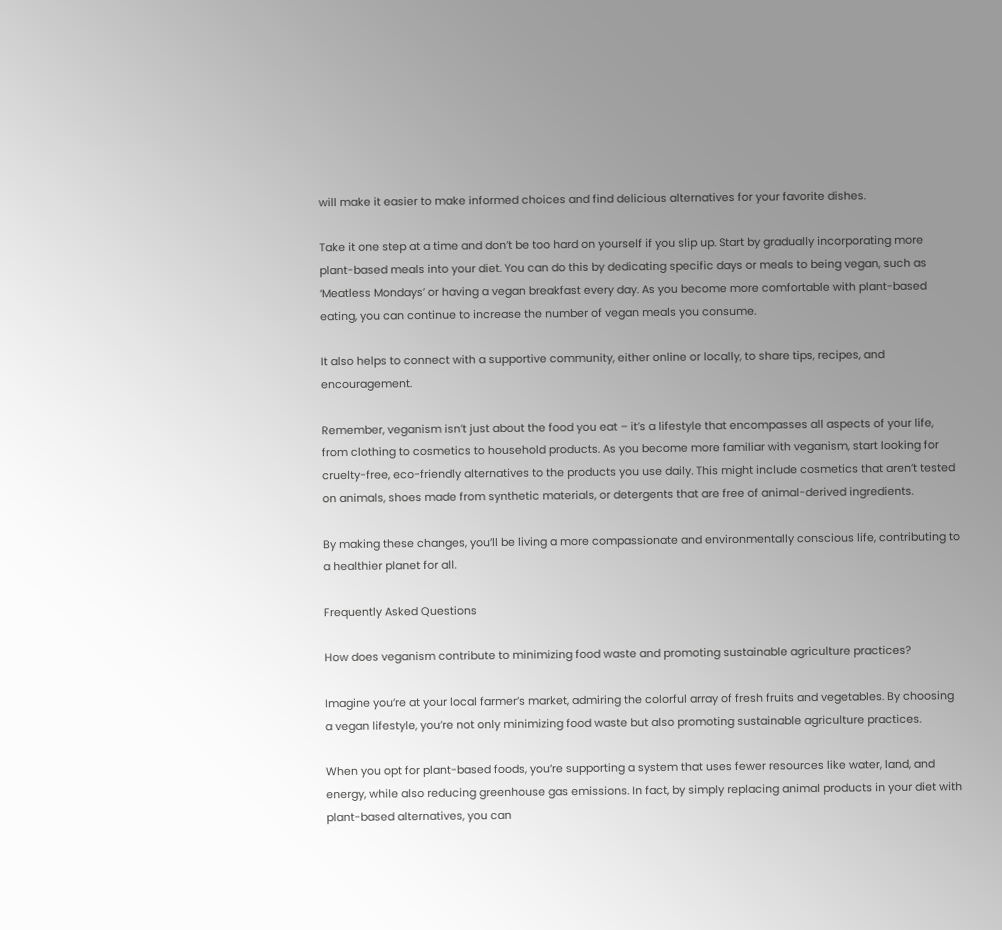will make it easier to make informed choices and find delicious alternatives for your favorite dishes.

Take it one step at a time and don’t be too hard on yourself if you slip up. Start by gradually incorporating more plant-based meals into your diet. You can do this by dedicating specific days or meals to being vegan, such as ‘Meatless Mondays’ or having a vegan breakfast every day. As you become more comfortable with plant-based eating, you can continue to increase the number of vegan meals you consume.

It also helps to connect with a supportive community, either online or locally, to share tips, recipes, and encouragement.

Remember, veganism isn’t just about the food you eat – it’s a lifestyle that encompasses all aspects of your life, from clothing to cosmetics to household products. As you become more familiar with veganism, start looking for cruelty-free, eco-friendly alternatives to the products you use daily. This might include cosmetics that aren’t tested on animals, shoes made from synthetic materials, or detergents that are free of animal-derived ingredients.

By making these changes, you’ll be living a more compassionate and environmentally conscious life, contributing to a healthier planet for all.

Frequently Asked Questions

How does veganism contribute to minimizing food waste and promoting sustainable agriculture practices?

Imagine you’re at your local farmer’s market, admiring the colorful array of fresh fruits and vegetables. By choosing a vegan lifestyle, you’re not only minimizing food waste but also promoting sustainable agriculture practices.

When you opt for plant-based foods, you’re supporting a system that uses fewer resources like water, land, and energy, while also reducing greenhouse gas emissions. In fact, by simply replacing animal products in your diet with plant-based alternatives, you can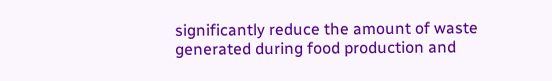significantly reduce the amount of waste generated during food production and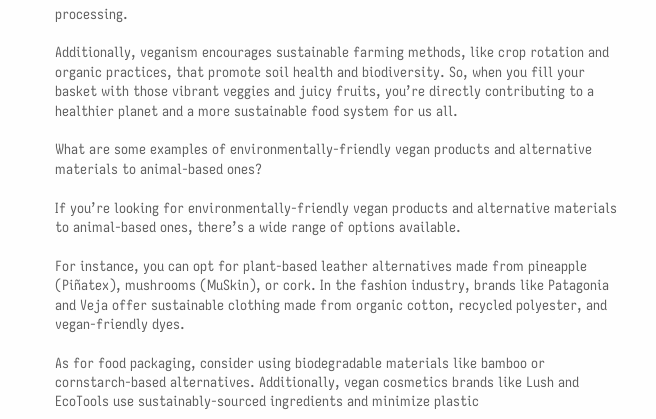processing.

Additionally, veganism encourages sustainable farming methods, like crop rotation and organic practices, that promote soil health and biodiversity. So, when you fill your basket with those vibrant veggies and juicy fruits, you’re directly contributing to a healthier planet and a more sustainable food system for us all.

What are some examples of environmentally-friendly vegan products and alternative materials to animal-based ones?

If you’re looking for environmentally-friendly vegan products and alternative materials to animal-based ones, there’s a wide range of options available.

For instance, you can opt for plant-based leather alternatives made from pineapple (Piñatex), mushrooms (MuSkin), or cork. In the fashion industry, brands like Patagonia and Veja offer sustainable clothing made from organic cotton, recycled polyester, and vegan-friendly dyes.

As for food packaging, consider using biodegradable materials like bamboo or cornstarch-based alternatives. Additionally, vegan cosmetics brands like Lush and EcoTools use sustainably-sourced ingredients and minimize plastic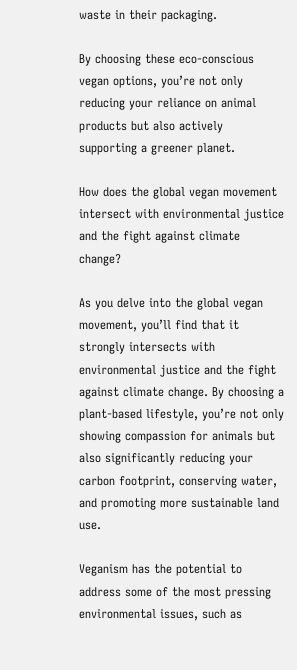waste in their packaging.

By choosing these eco-conscious vegan options, you’re not only reducing your reliance on animal products but also actively supporting a greener planet.

How does the global vegan movement intersect with environmental justice and the fight against climate change?

As you delve into the global vegan movement, you’ll find that it strongly intersects with environmental justice and the fight against climate change. By choosing a plant-based lifestyle, you’re not only showing compassion for animals but also significantly reducing your carbon footprint, conserving water, and promoting more sustainable land use.

Veganism has the potential to address some of the most pressing environmental issues, such as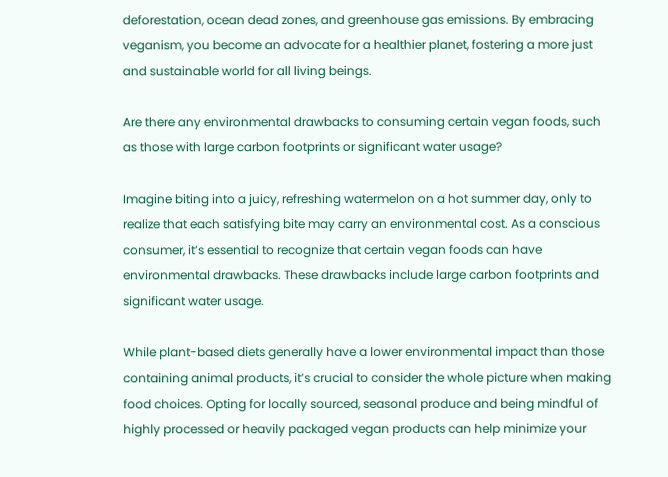deforestation, ocean dead zones, and greenhouse gas emissions. By embracing veganism, you become an advocate for a healthier planet, fostering a more just and sustainable world for all living beings.

Are there any environmental drawbacks to consuming certain vegan foods, such as those with large carbon footprints or significant water usage?

Imagine biting into a juicy, refreshing watermelon on a hot summer day, only to realize that each satisfying bite may carry an environmental cost. As a conscious consumer, it’s essential to recognize that certain vegan foods can have environmental drawbacks. These drawbacks include large carbon footprints and significant water usage.

While plant-based diets generally have a lower environmental impact than those containing animal products, it’s crucial to consider the whole picture when making food choices. Opting for locally sourced, seasonal produce and being mindful of highly processed or heavily packaged vegan products can help minimize your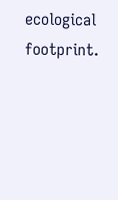ecological footprint.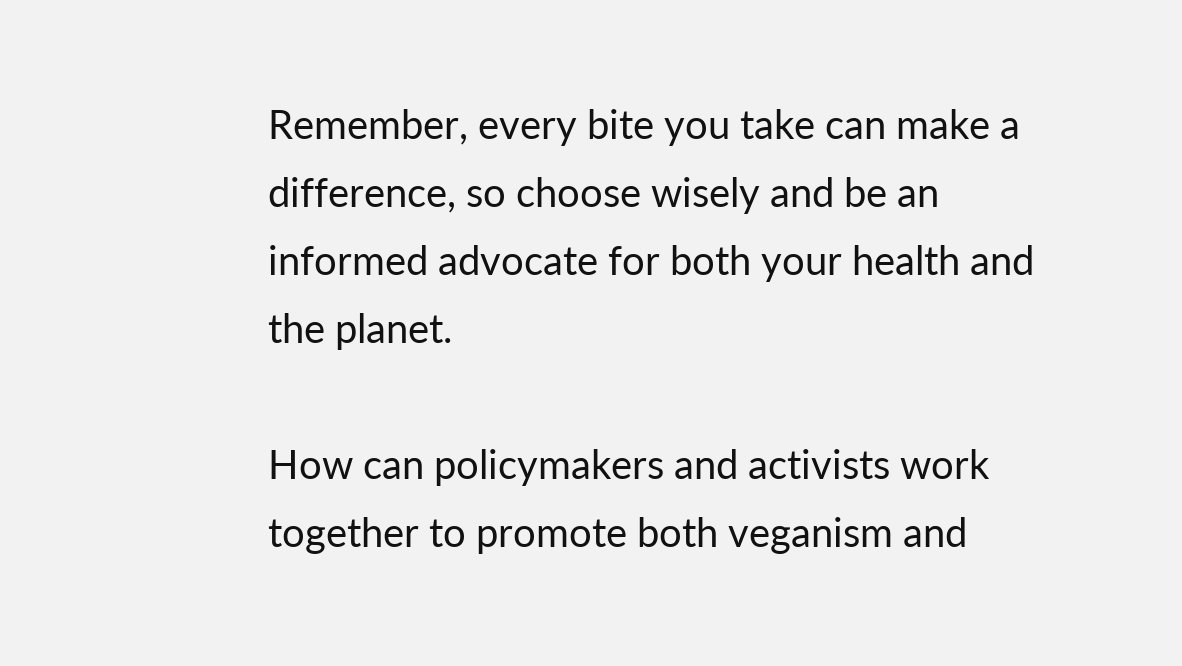Remember, every bite you take can make a difference, so choose wisely and be an informed advocate for both your health and the planet.

How can policymakers and activists work together to promote both veganism and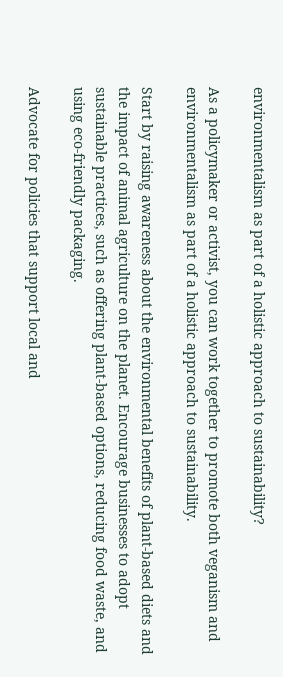environmentalism as part of a holistic approach to sustainability?

As a policymaker or activist, you can work together to promote both veganism and environmentalism as part of a holistic approach to sustainability.

Start by raising awareness about the environmental benefits of plant-based diets and the impact of animal agriculture on the planet. Encourage businesses to adopt sustainable practices, such as offering plant-based options, reducing food waste, and using eco-friendly packaging.

Advocate for policies that support local and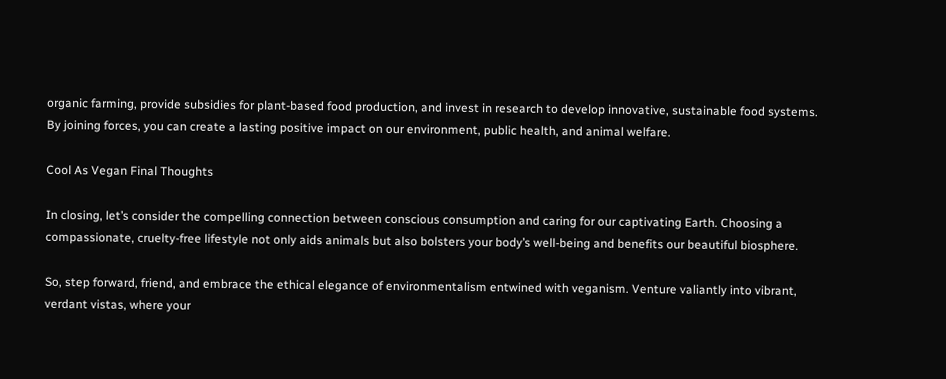organic farming, provide subsidies for plant-based food production, and invest in research to develop innovative, sustainable food systems. By joining forces, you can create a lasting positive impact on our environment, public health, and animal welfare.

Cool As Vegan Final Thoughts

In closing, let’s consider the compelling connection between conscious consumption and caring for our captivating Earth. Choosing a compassionate, cruelty-free lifestyle not only aids animals but also bolsters your body’s well-being and benefits our beautiful biosphere.

So, step forward, friend, and embrace the ethical elegance of environmentalism entwined with veganism. Venture valiantly into vibrant, verdant vistas, where your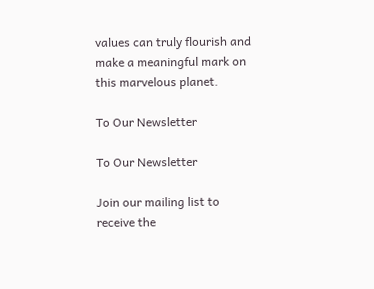values can truly flourish and make a meaningful mark on this marvelous planet.

To Our Newsletter

To Our Newsletter

Join our mailing list to receive the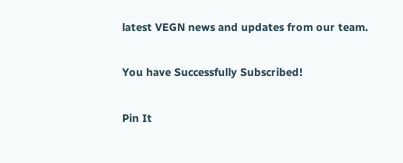latest VEGN news and updates from our team.

You have Successfully Subscribed!

Pin It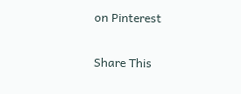on Pinterest

Share This